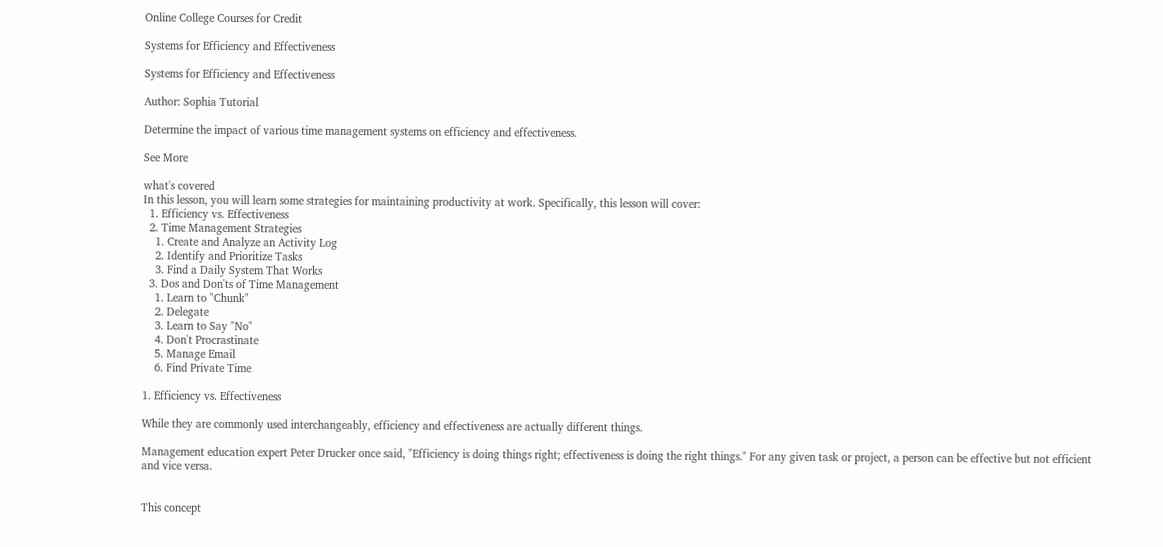Online College Courses for Credit

Systems for Efficiency and Effectiveness

Systems for Efficiency and Effectiveness

Author: Sophia Tutorial

Determine the impact of various time management systems on efficiency and effectiveness.

See More

what's covered
In this lesson, you will learn some strategies for maintaining productivity at work. Specifically, this lesson will cover:
  1. Efficiency vs. Effectiveness
  2. Time Management Strategies
    1. Create and Analyze an Activity Log
    2. Identify and Prioritize Tasks
    3. Find a Daily System That Works
  3. Dos and Don'ts of Time Management
    1. Learn to "Chunk"
    2. Delegate
    3. Learn to Say "No"
    4. Don't Procrastinate
    5. Manage Email
    6. Find Private Time

1. Efficiency vs. Effectiveness

While they are commonly used interchangeably, efficiency and effectiveness are actually different things.

Management education expert Peter Drucker once said, "Efficiency is doing things right; effectiveness is doing the right things." For any given task or project, a person can be effective but not efficient and vice versa.


This concept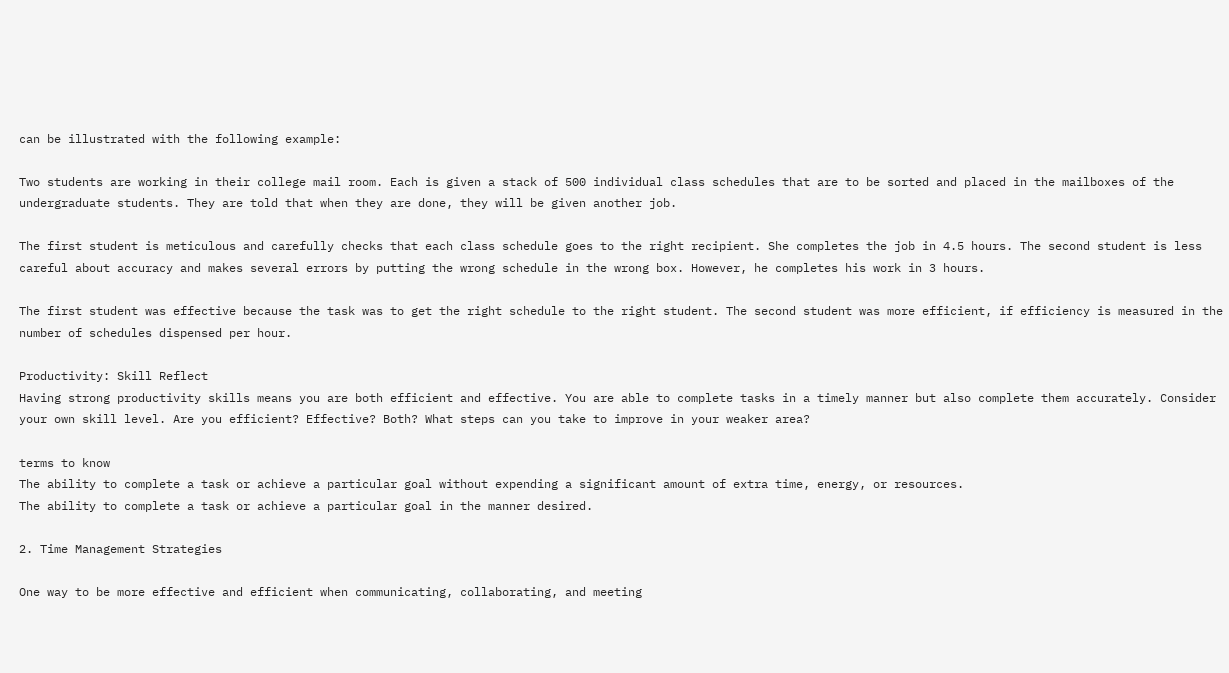can be illustrated with the following example:

Two students are working in their college mail room. Each is given a stack of 500 individual class schedules that are to be sorted and placed in the mailboxes of the undergraduate students. They are told that when they are done, they will be given another job.

The first student is meticulous and carefully checks that each class schedule goes to the right recipient. She completes the job in 4.5 hours. The second student is less careful about accuracy and makes several errors by putting the wrong schedule in the wrong box. However, he completes his work in 3 hours.

The first student was effective because the task was to get the right schedule to the right student. The second student was more efficient, if efficiency is measured in the number of schedules dispensed per hour.

Productivity: Skill Reflect
Having strong productivity skills means you are both efficient and effective. You are able to complete tasks in a timely manner but also complete them accurately. Consider your own skill level. Are you efficient? Effective? Both? What steps can you take to improve in your weaker area?

terms to know
The ability to complete a task or achieve a particular goal without expending a significant amount of extra time, energy, or resources.
The ability to complete a task or achieve a particular goal in the manner desired.

2. Time Management Strategies

One way to be more effective and efficient when communicating, collaborating, and meeting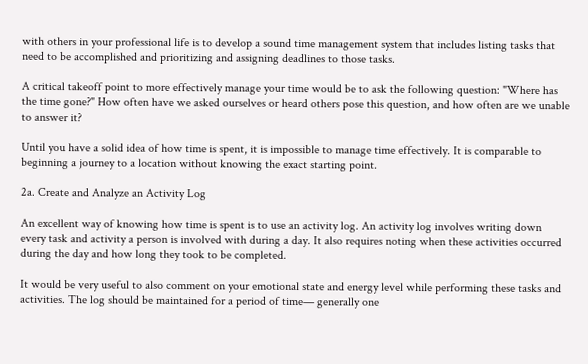with others in your professional life is to develop a sound time management system that includes listing tasks that need to be accomplished and prioritizing and assigning deadlines to those tasks.

A critical takeoff point to more effectively manage your time would be to ask the following question: "Where has the time gone?" How often have we asked ourselves or heard others pose this question, and how often are we unable to answer it?

Until you have a solid idea of how time is spent, it is impossible to manage time effectively. It is comparable to beginning a journey to a location without knowing the exact starting point.

2a. Create and Analyze an Activity Log

An excellent way of knowing how time is spent is to use an activity log. An activity log involves writing down every task and activity a person is involved with during a day. It also requires noting when these activities occurred during the day and how long they took to be completed.

It would be very useful to also comment on your emotional state and energy level while performing these tasks and activities. The log should be maintained for a period of time— generally one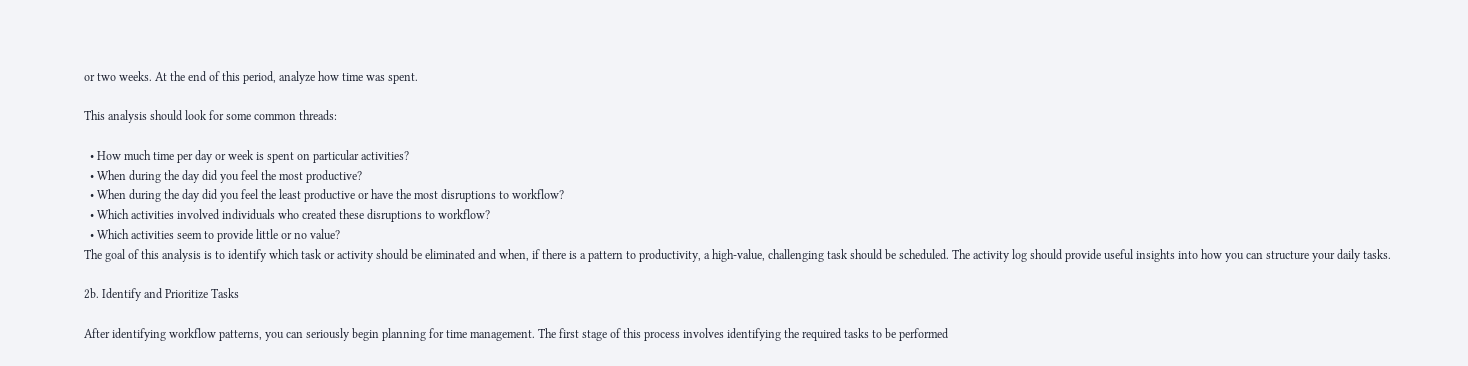or two weeks. At the end of this period, analyze how time was spent.

This analysis should look for some common threads:

  • How much time per day or week is spent on particular activities?
  • When during the day did you feel the most productive?
  • When during the day did you feel the least productive or have the most disruptions to workflow?
  • Which activities involved individuals who created these disruptions to workflow?
  • Which activities seem to provide little or no value?
The goal of this analysis is to identify which task or activity should be eliminated and when, if there is a pattern to productivity, a high-value, challenging task should be scheduled. The activity log should provide useful insights into how you can structure your daily tasks.

2b. Identify and Prioritize Tasks

After identifying workflow patterns, you can seriously begin planning for time management. The first stage of this process involves identifying the required tasks to be performed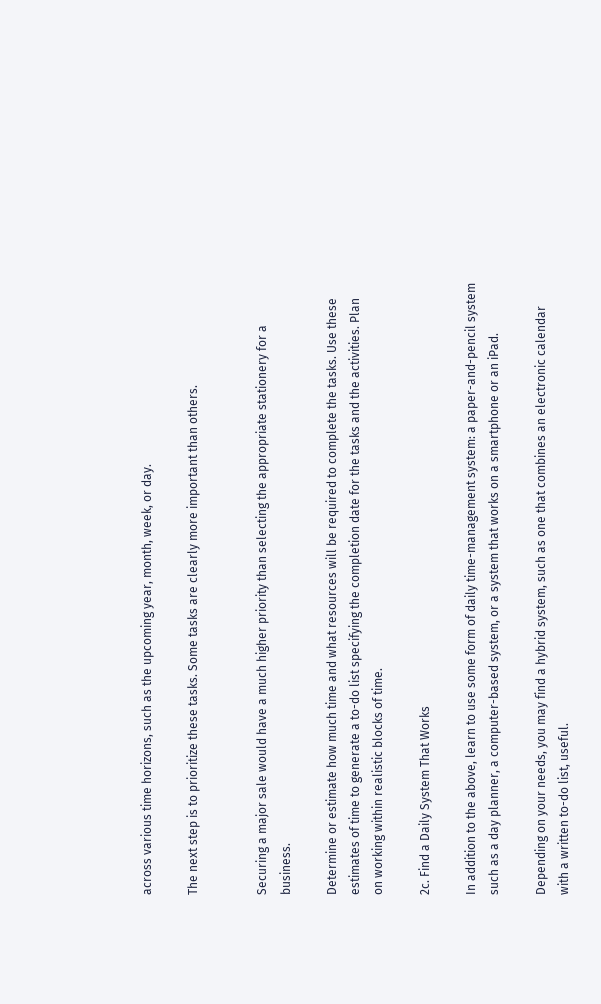across various time horizons, such as the upcoming year, month, week, or day.

The next step is to prioritize these tasks. Some tasks are clearly more important than others.


Securing a major sale would have a much higher priority than selecting the appropriate stationery for a business.

Determine or estimate how much time and what resources will be required to complete the tasks. Use these estimates of time to generate a to-do list specifying the completion date for the tasks and the activities. Plan on working within realistic blocks of time.

2c. Find a Daily System That Works

In addition to the above, learn to use some form of daily time-management system: a paper-and-pencil system such as a day planner, a computer-based system, or a system that works on a smartphone or an iPad.

Depending on your needs, you may find a hybrid system, such as one that combines an electronic calendar with a written to-do list, useful.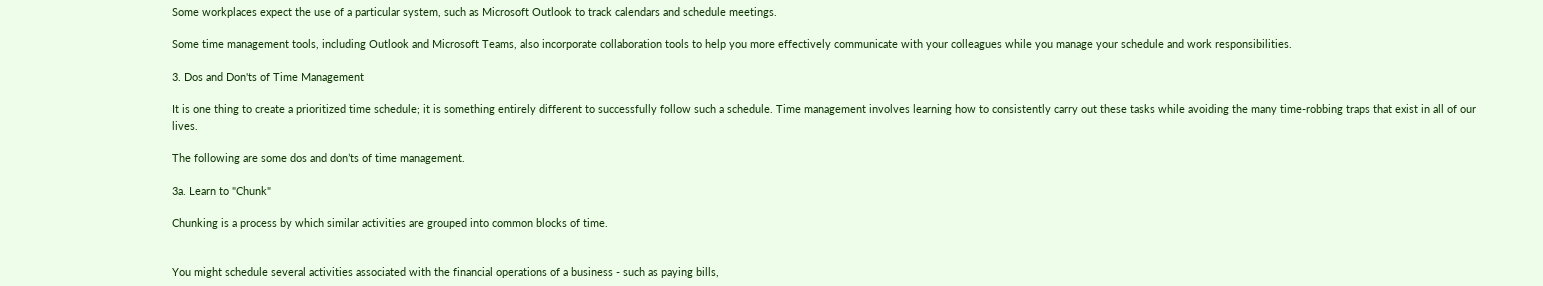Some workplaces expect the use of a particular system, such as Microsoft Outlook to track calendars and schedule meetings.

Some time management tools, including Outlook and Microsoft Teams, also incorporate collaboration tools to help you more effectively communicate with your colleagues while you manage your schedule and work responsibilities.

3. Dos and Don'ts of Time Management

It is one thing to create a prioritized time schedule; it is something entirely different to successfully follow such a schedule. Time management involves learning how to consistently carry out these tasks while avoiding the many time-robbing traps that exist in all of our lives.

The following are some dos and don’ts of time management.

3a. Learn to "Chunk"

Chunking is a process by which similar activities are grouped into common blocks of time.


You might schedule several activities associated with the financial operations of a business - such as paying bills,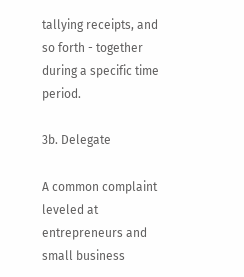tallying receipts, and so forth - together during a specific time period.

3b. Delegate

A common complaint leveled at entrepreneurs and small business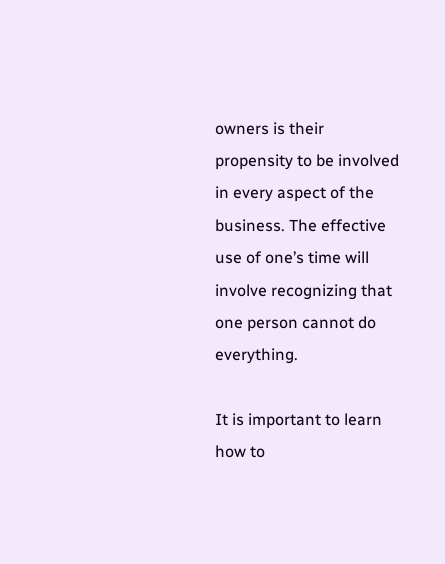owners is their propensity to be involved in every aspect of the business. The effective use of one’s time will involve recognizing that one person cannot do everything.

It is important to learn how to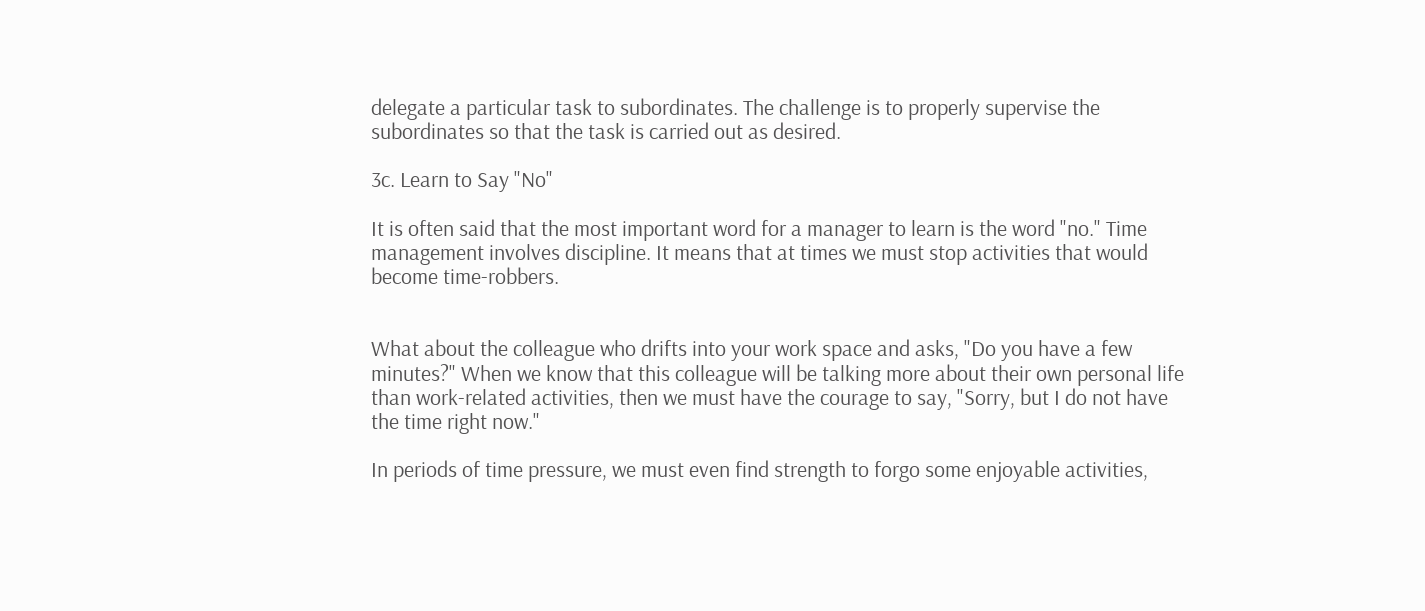delegate a particular task to subordinates. The challenge is to properly supervise the subordinates so that the task is carried out as desired.

3c. Learn to Say "No"

It is often said that the most important word for a manager to learn is the word "no." Time management involves discipline. It means that at times we must stop activities that would become time-robbers.


What about the colleague who drifts into your work space and asks, "Do you have a few minutes?" When we know that this colleague will be talking more about their own personal life than work-related activities, then we must have the courage to say, "Sorry, but I do not have the time right now."

In periods of time pressure, we must even find strength to forgo some enjoyable activities,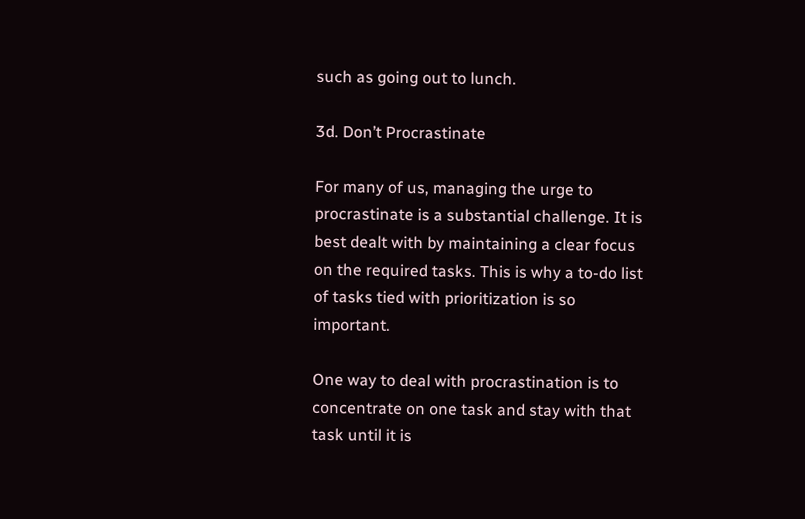such as going out to lunch.

3d. Don’t Procrastinate

For many of us, managing the urge to procrastinate is a substantial challenge. It is best dealt with by maintaining a clear focus on the required tasks. This is why a to-do list of tasks tied with prioritization is so important.

One way to deal with procrastination is to concentrate on one task and stay with that task until it is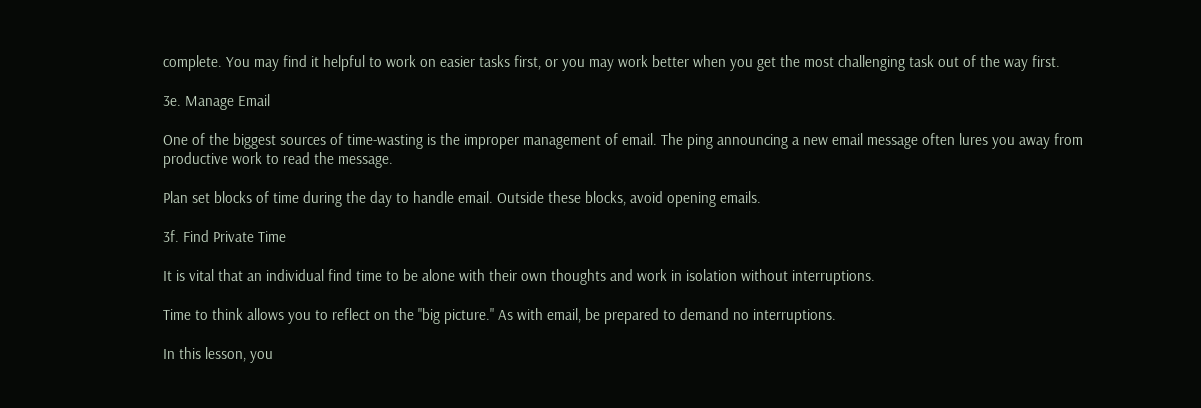complete. You may find it helpful to work on easier tasks first, or you may work better when you get the most challenging task out of the way first.

3e. Manage Email

One of the biggest sources of time-wasting is the improper management of email. The ping announcing a new email message often lures you away from productive work to read the message.

Plan set blocks of time during the day to handle email. Outside these blocks, avoid opening emails.

3f. Find Private Time

It is vital that an individual find time to be alone with their own thoughts and work in isolation without interruptions.

Time to think allows you to reflect on the "big picture." As with email, be prepared to demand no interruptions.

In this lesson, you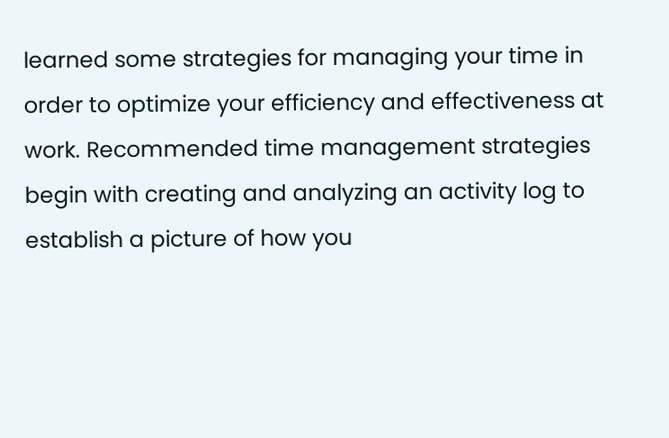learned some strategies for managing your time in order to optimize your efficiency and effectiveness at work. Recommended time management strategies begin with creating and analyzing an activity log to establish a picture of how you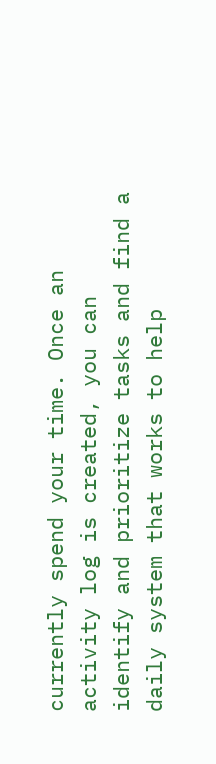currently spend your time. Once an activity log is created, you can identify and prioritize tasks and find a daily system that works to help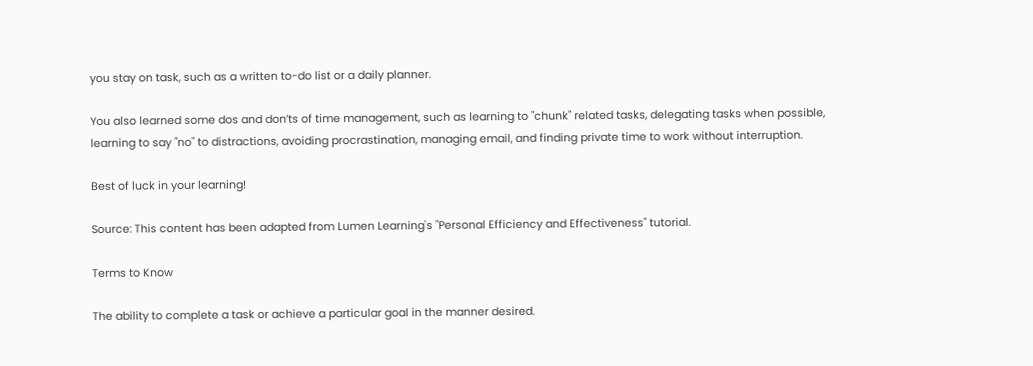you stay on task, such as a written to-do list or a daily planner.

You also learned some dos and don’ts of time management, such as learning to "chunk" related tasks, delegating tasks when possible, learning to say "no" to distractions, avoiding procrastination, managing email, and finding private time to work without interruption.

Best of luck in your learning!

Source: This content has been adapted from Lumen Learning's "Personal Efficiency and Effectiveness" tutorial.

Terms to Know

The ability to complete a task or achieve a particular goal in the manner desired.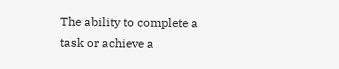The ability to complete a task or achieve a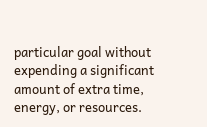particular goal without expending a significant amount of extra time, energy, or resources.